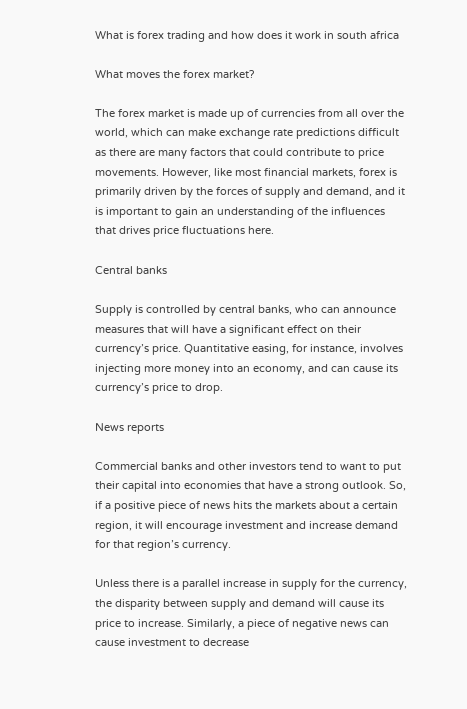What is forex trading and how does it work in south africa

What moves the forex market?

The forex market is made up of currencies from all over the world, which can make exchange rate predictions difficult as there are many factors that could contribute to price movements. However, like most financial markets, forex is primarily driven by the forces of supply and demand, and it is important to gain an understanding of the influences that drives price fluctuations here.

Central banks

Supply is controlled by central banks, who can announce measures that will have a significant effect on their currency’s price. Quantitative easing, for instance, involves injecting more money into an economy, and can cause its currency’s price to drop.

News reports

Commercial banks and other investors tend to want to put their capital into economies that have a strong outlook. So, if a positive piece of news hits the markets about a certain region, it will encourage investment and increase demand for that region’s currency.

Unless there is a parallel increase in supply for the currency, the disparity between supply and demand will cause its price to increase. Similarly, a piece of negative news can cause investment to decrease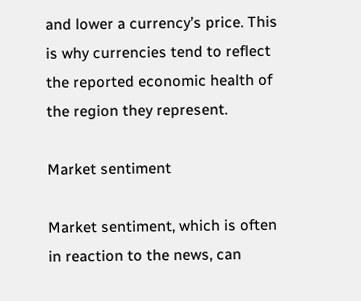and lower a currency’s price. This is why currencies tend to reflect the reported economic health of the region they represent.

Market sentiment

Market sentiment, which is often in reaction to the news, can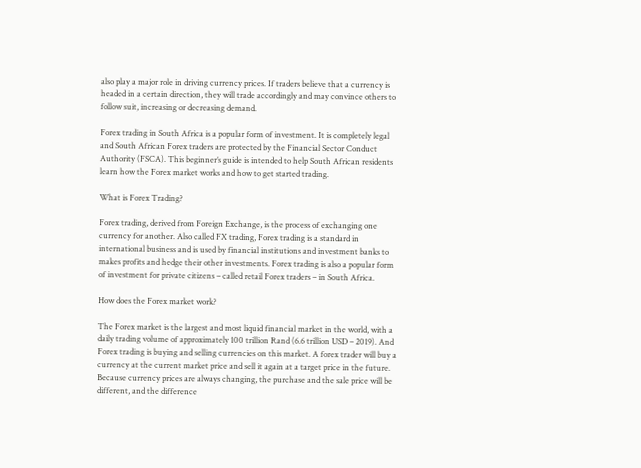also play a major role in driving currency prices. If traders believe that a currency is headed in a certain direction, they will trade accordingly and may convince others to follow suit, increasing or decreasing demand.

Forex trading in South Africa is a popular form of investment. It is completely legal and South African Forex traders are protected by the Financial Sector Conduct Authority (FSCA). This beginner’s guide is intended to help South African residents learn how the Forex market works and how to get started trading.

What is Forex Trading?

Forex trading, derived from Foreign Exchange, is the process of exchanging one currency for another. Also called FX trading, Forex trading is a standard in international business and is used by financial institutions and investment banks to makes profits and hedge their other investments. Forex trading is also a popular form of investment for private citizens – called retail Forex traders – in South Africa.

How does the Forex market work?

The Forex market is the largest and most liquid financial market in the world, with a daily trading volume of approximately 100 trillion Rand (6.6 trillion USD – 2019). And Forex trading is buying and selling currencies on this market. A forex trader will buy a currency at the current market price and sell it again at a target price in the future. Because currency prices are always changing, the purchase and the sale price will be different, and the difference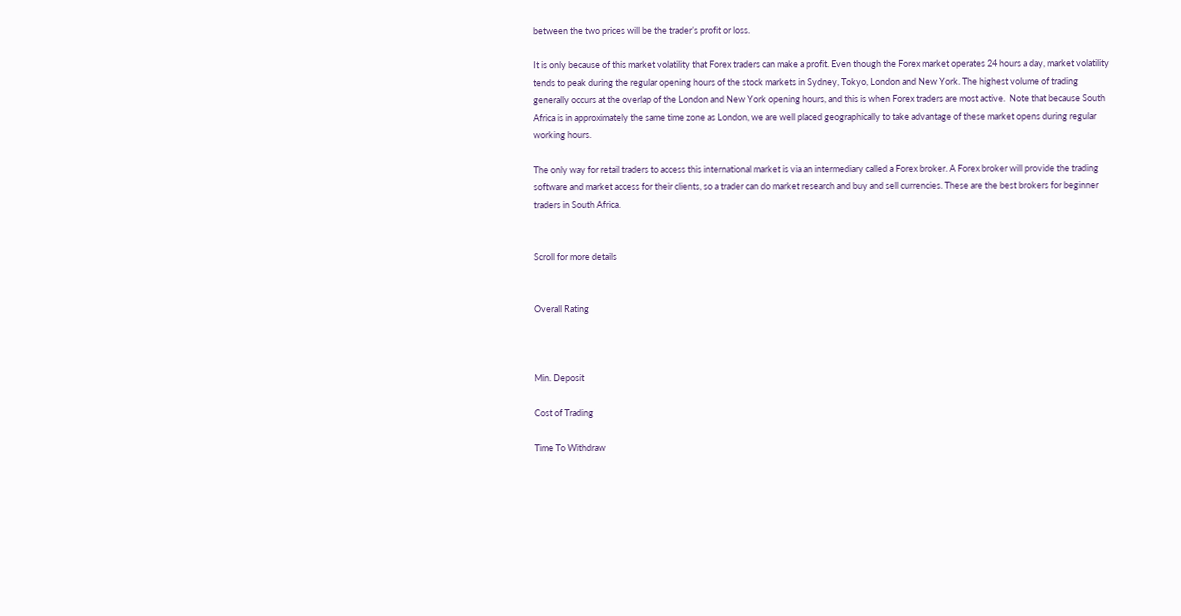between the two prices will be the trader’s profit or loss.

It is only because of this market volatility that Forex traders can make a profit. Even though the Forex market operates 24 hours a day, market volatility tends to peak during the regular opening hours of the stock markets in Sydney, Tokyo, London and New York. The highest volume of trading generally occurs at the overlap of the London and New York opening hours, and this is when Forex traders are most active.  Note that because South Africa is in approximately the same time zone as London, we are well placed geographically to take advantage of these market opens during regular working hours.

The only way for retail traders to access this international market is via an intermediary called a Forex broker. A Forex broker will provide the trading software and market access for their clients, so a trader can do market research and buy and sell currencies. These are the best brokers for beginner traders in South Africa.


Scroll for more details


Overall Rating



Min. Deposit

Cost of Trading

Time To Withdraw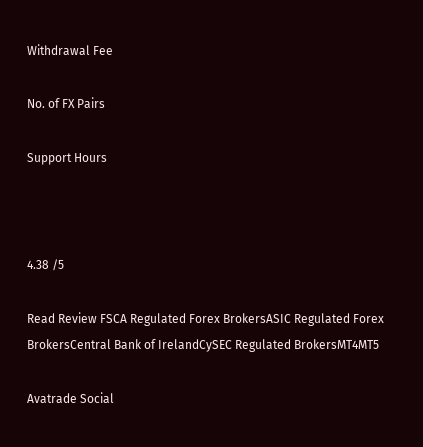Withdrawal Fee

No. of FX Pairs

Support Hours



4.38 /5

Read Review FSCA Regulated Forex BrokersASIC Regulated Forex BrokersCentral Bank of IrelandCySEC Regulated BrokersMT4MT5

Avatrade Social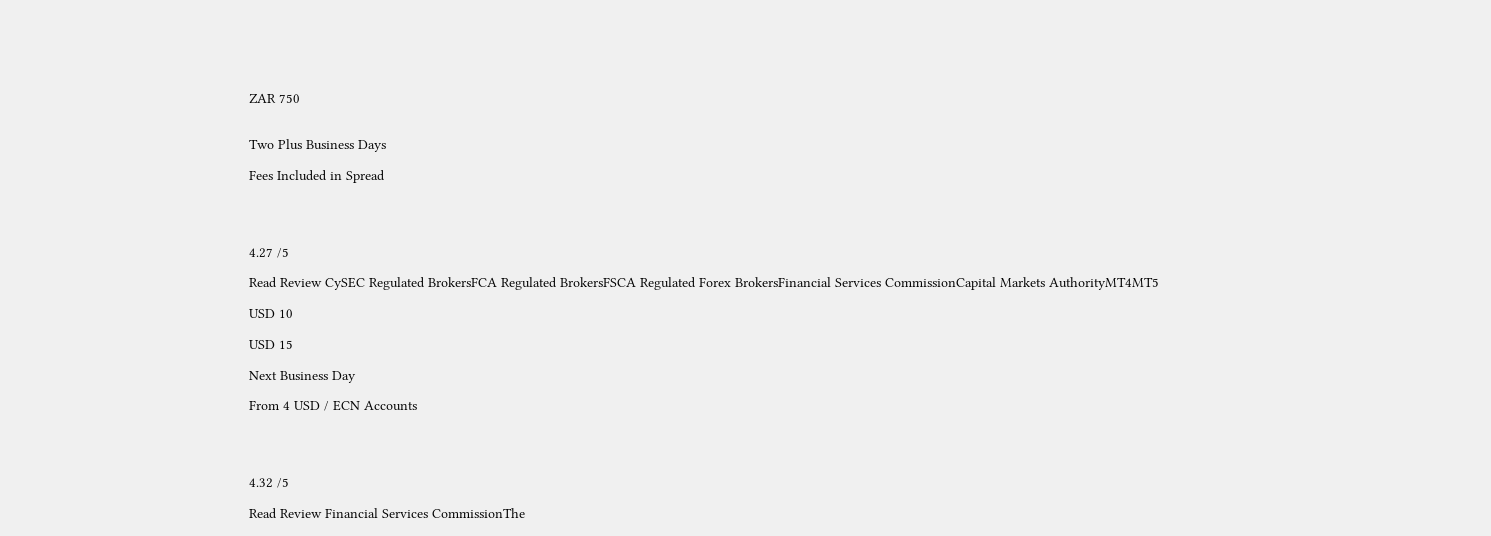ZAR 750


Two Plus Business Days

Fees Included in Spread




4.27 /5

Read Review CySEC Regulated BrokersFCA Regulated BrokersFSCA Regulated Forex BrokersFinancial Services CommissionCapital Markets AuthorityMT4MT5

USD 10

USD 15

Next Business Day

From 4 USD / ECN Accounts




4.32 /5

Read Review Financial Services CommissionThe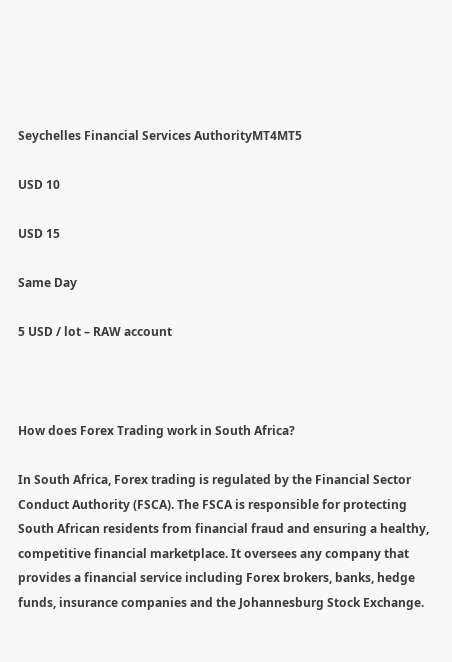Seychelles Financial Services AuthorityMT4MT5

USD 10

USD 15

Same Day

5 USD / lot – RAW account



How does Forex Trading work in South Africa?

In South Africa, Forex trading is regulated by the Financial Sector Conduct Authority (FSCA). The FSCA is responsible for protecting South African residents from financial fraud and ensuring a healthy, competitive financial marketplace. It oversees any company that provides a financial service including Forex brokers, banks, hedge funds, insurance companies and the Johannesburg Stock Exchange.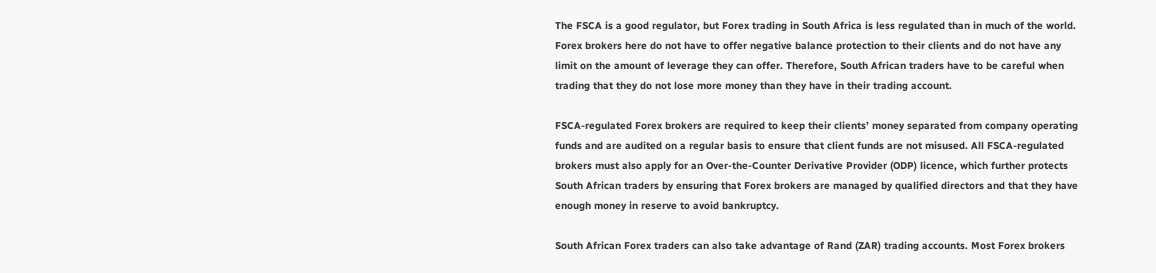The FSCA is a good regulator, but Forex trading in South Africa is less regulated than in much of the world. Forex brokers here do not have to offer negative balance protection to their clients and do not have any limit on the amount of leverage they can offer. Therefore, South African traders have to be careful when trading that they do not lose more money than they have in their trading account.

FSCA-regulated Forex brokers are required to keep their clients’ money separated from company operating funds and are audited on a regular basis to ensure that client funds are not misused. All FSCA-regulated brokers must also apply for an Over-the-Counter Derivative Provider (ODP) licence, which further protects South African traders by ensuring that Forex brokers are managed by qualified directors and that they have enough money in reserve to avoid bankruptcy.

South African Forex traders can also take advantage of Rand (ZAR) trading accounts. Most Forex brokers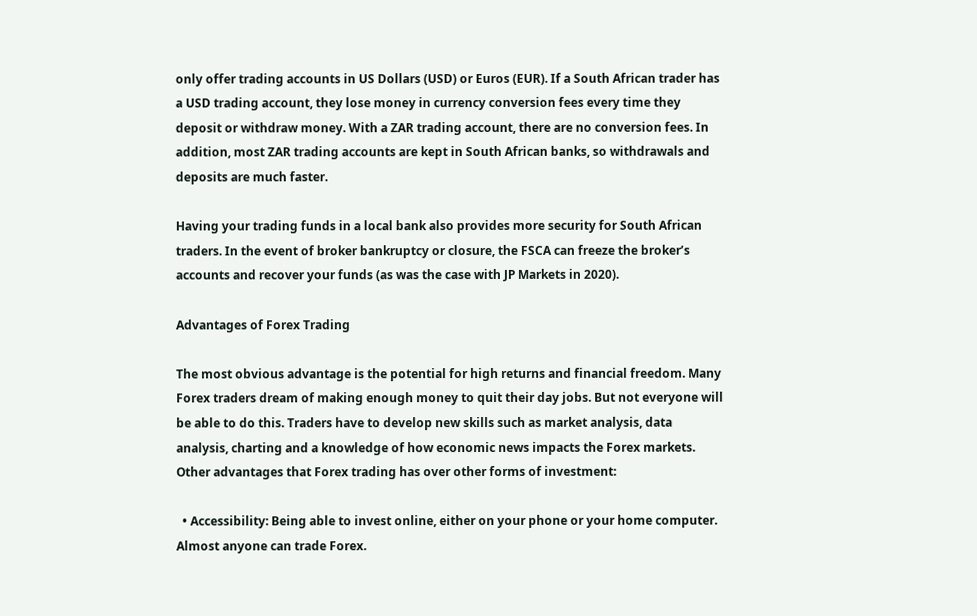only offer trading accounts in US Dollars (USD) or Euros (EUR). If a South African trader has a USD trading account, they lose money in currency conversion fees every time they deposit or withdraw money. With a ZAR trading account, there are no conversion fees. In addition, most ZAR trading accounts are kept in South African banks, so withdrawals and deposits are much faster.

Having your trading funds in a local bank also provides more security for South African traders. In the event of broker bankruptcy or closure, the FSCA can freeze the broker’s accounts and recover your funds (as was the case with JP Markets in 2020).

Advantages of Forex Trading

The most obvious advantage is the potential for high returns and financial freedom. Many Forex traders dream of making enough money to quit their day jobs. But not everyone will be able to do this. Traders have to develop new skills such as market analysis, data analysis, charting and a knowledge of how economic news impacts the Forex markets. Other advantages that Forex trading has over other forms of investment:

  • Accessibility: Being able to invest online, either on your phone or your home computer. Almost anyone can trade Forex.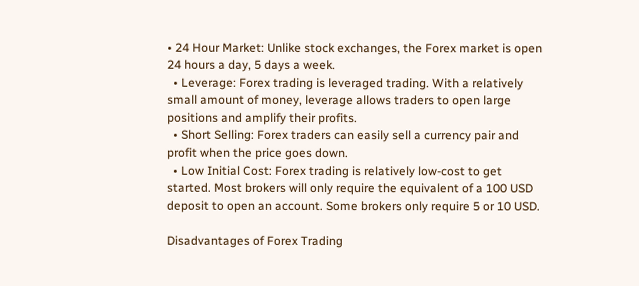• 24 Hour Market: Unlike stock exchanges, the Forex market is open 24 hours a day, 5 days a week.
  • Leverage: Forex trading is leveraged trading. With a relatively small amount of money, leverage allows traders to open large positions and amplify their profits.
  • Short Selling: Forex traders can easily sell a currency pair and profit when the price goes down.
  • Low Initial Cost: Forex trading is relatively low-cost to get started. Most brokers will only require the equivalent of a 100 USD deposit to open an account. Some brokers only require 5 or 10 USD.

Disadvantages of Forex Trading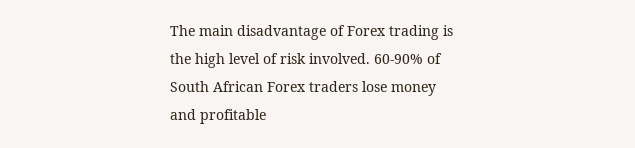The main disadvantage of Forex trading is the high level of risk involved. 60-90% of South African Forex traders lose money and profitable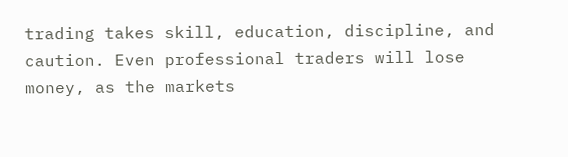trading takes skill, education, discipline, and caution. Even professional traders will lose money, as the markets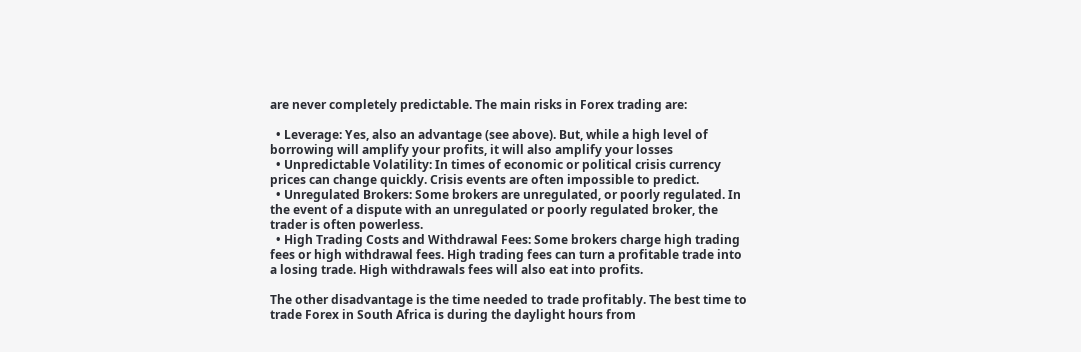are never completely predictable. The main risks in Forex trading are:

  • Leverage: Yes, also an advantage (see above). But, while a high level of borrowing will amplify your profits, it will also amplify your losses
  • Unpredictable Volatility: In times of economic or political crisis currency prices can change quickly. Crisis events are often impossible to predict.
  • Unregulated Brokers: Some brokers are unregulated, or poorly regulated. In the event of a dispute with an unregulated or poorly regulated broker, the trader is often powerless.
  • High Trading Costs and Withdrawal Fees: Some brokers charge high trading fees or high withdrawal fees. High trading fees can turn a profitable trade into a losing trade. High withdrawals fees will also eat into profits.

The other disadvantage is the time needed to trade profitably. The best time to trade Forex in South Africa is during the daylight hours from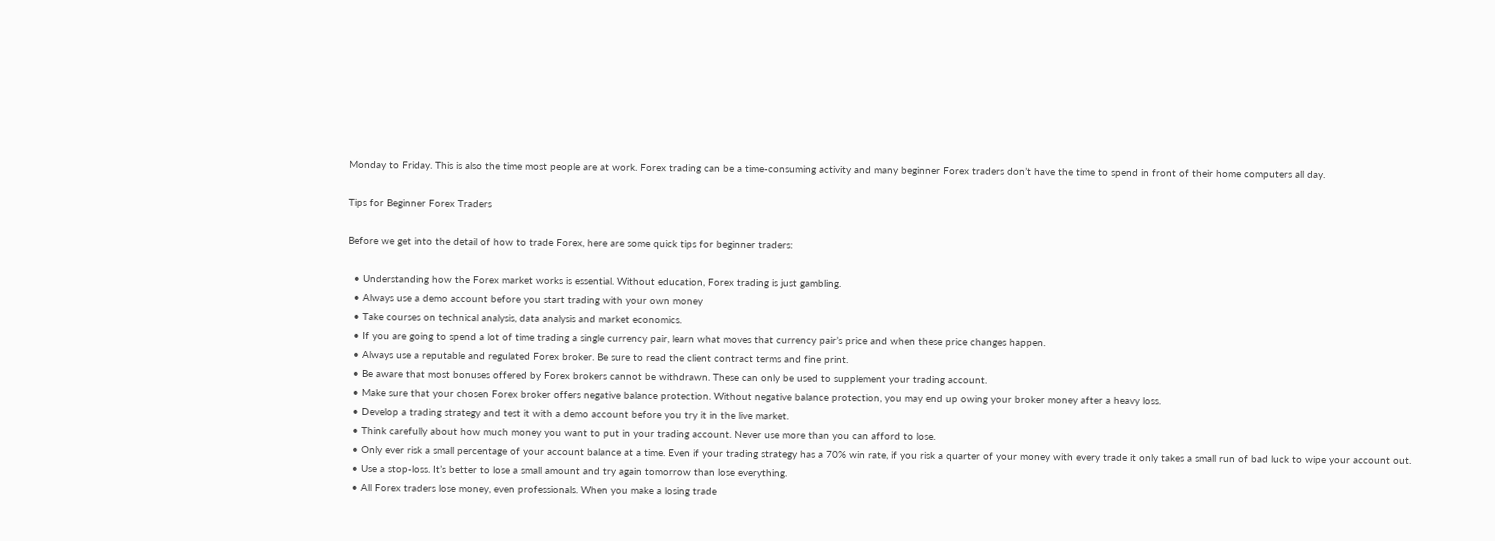Monday to Friday. This is also the time most people are at work. Forex trading can be a time-consuming activity and many beginner Forex traders don’t have the time to spend in front of their home computers all day.

Tips for Beginner Forex Traders

Before we get into the detail of how to trade Forex, here are some quick tips for beginner traders:

  • Understanding how the Forex market works is essential. Without education, Forex trading is just gambling.
  • Always use a demo account before you start trading with your own money
  • Take courses on technical analysis, data analysis and market economics.
  • If you are going to spend a lot of time trading a single currency pair, learn what moves that currency pair’s price and when these price changes happen.
  • Always use a reputable and regulated Forex broker. Be sure to read the client contract terms and fine print.
  • Be aware that most bonuses offered by Forex brokers cannot be withdrawn. These can only be used to supplement your trading account.
  • Make sure that your chosen Forex broker offers negative balance protection. Without negative balance protection, you may end up owing your broker money after a heavy loss.
  • Develop a trading strategy and test it with a demo account before you try it in the live market.
  • Think carefully about how much money you want to put in your trading account. Never use more than you can afford to lose.
  • Only ever risk a small percentage of your account balance at a time. Even if your trading strategy has a 70% win rate, if you risk a quarter of your money with every trade it only takes a small run of bad luck to wipe your account out.
  • Use a stop-loss. It’s better to lose a small amount and try again tomorrow than lose everything.
  • All Forex traders lose money, even professionals. When you make a losing trade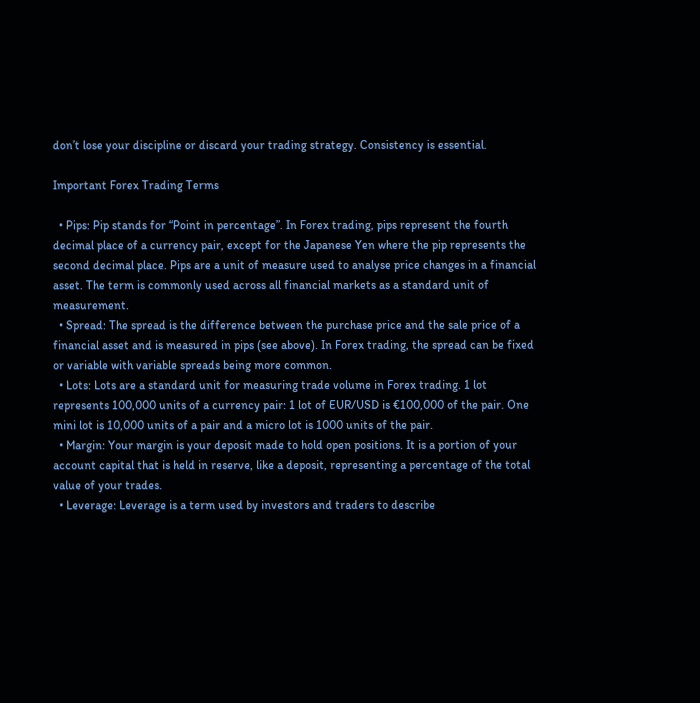don’t lose your discipline or discard your trading strategy. Consistency is essential.

Important Forex Trading Terms

  • Pips: Pip stands for “Point in percentage”. In Forex trading, pips represent the fourth decimal place of a currency pair, except for the Japanese Yen where the pip represents the second decimal place. Pips are a unit of measure used to analyse price changes in a financial asset. The term is commonly used across all financial markets as a standard unit of measurement.
  • Spread: The spread is the difference between the purchase price and the sale price of a financial asset and is measured in pips (see above). In Forex trading, the spread can be fixed or variable with variable spreads being more common.
  • Lots: Lots are a standard unit for measuring trade volume in Forex trading. 1 lot represents 100,000 units of a currency pair: 1 lot of EUR/USD is €100,000 of the pair. One mini lot is 10,000 units of a pair and a micro lot is 1000 units of the pair.
  • Margin: Your margin is your deposit made to hold open positions. It is a portion of your account capital that is held in reserve, like a deposit, representing a percentage of the total value of your trades.
  • Leverage: Leverage is a term used by investors and traders to describe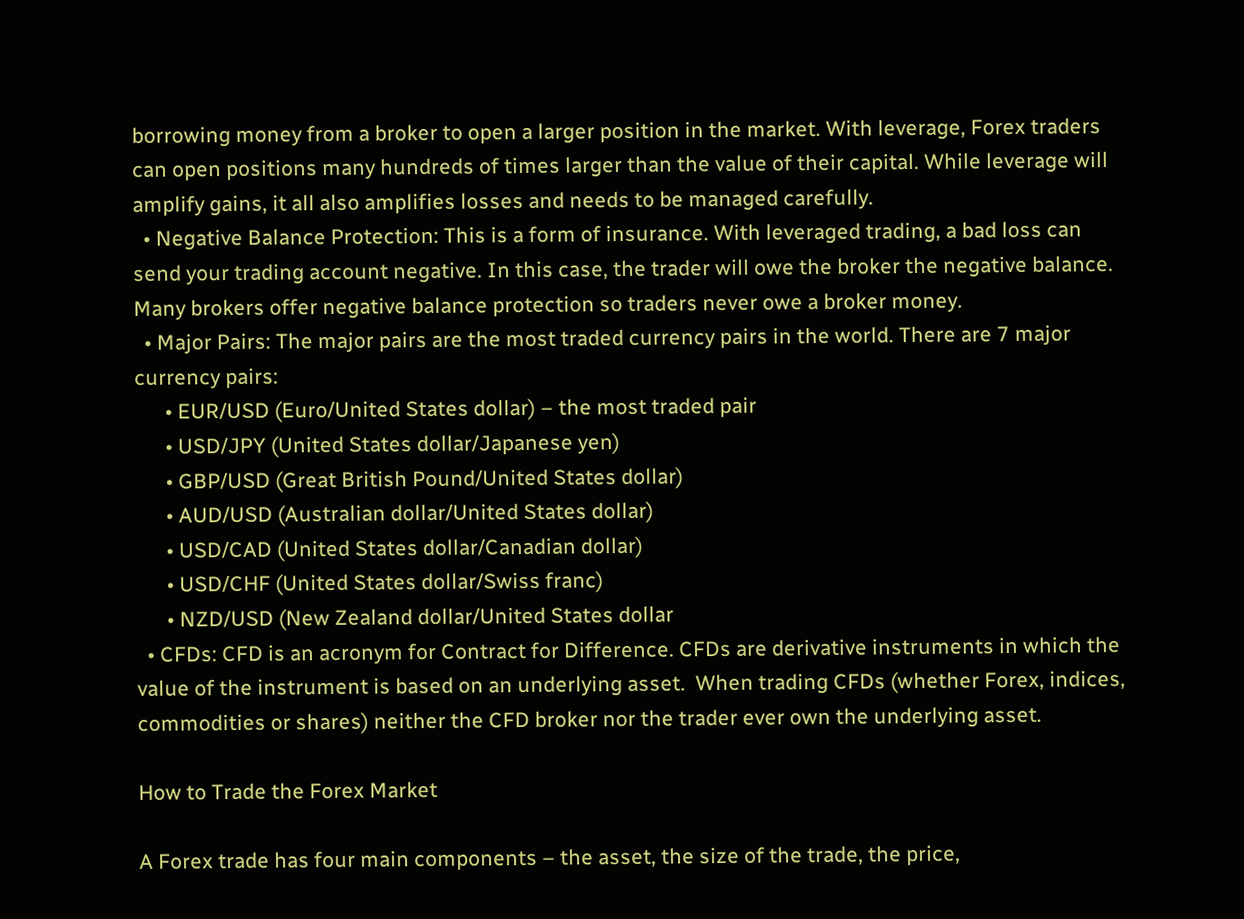borrowing money from a broker to open a larger position in the market. With leverage, Forex traders can open positions many hundreds of times larger than the value of their capital. While leverage will amplify gains, it all also amplifies losses and needs to be managed carefully.
  • Negative Balance Protection: This is a form of insurance. With leveraged trading, a bad loss can send your trading account negative. In this case, the trader will owe the broker the negative balance. Many brokers offer negative balance protection so traders never owe a broker money.
  • Major Pairs: The major pairs are the most traded currency pairs in the world. There are 7 major currency pairs:
      • EUR/USD (Euro/United States dollar) – the most traded pair
      • USD/JPY (United States dollar/Japanese yen)
      • GBP/USD (Great British Pound/United States dollar)
      • AUD/USD (Australian dollar/United States dollar)
      • USD/CAD (United States dollar/Canadian dollar)
      • USD/CHF (United States dollar/Swiss franc)
      • NZD/USD (New Zealand dollar/United States dollar
  • CFDs: CFD is an acronym for Contract for Difference. CFDs are derivative instruments in which the value of the instrument is based on an underlying asset.  When trading CFDs (whether Forex, indices, commodities or shares) neither the CFD broker nor the trader ever own the underlying asset.

How to Trade the Forex Market

A Forex trade has four main components – the asset, the size of the trade, the price,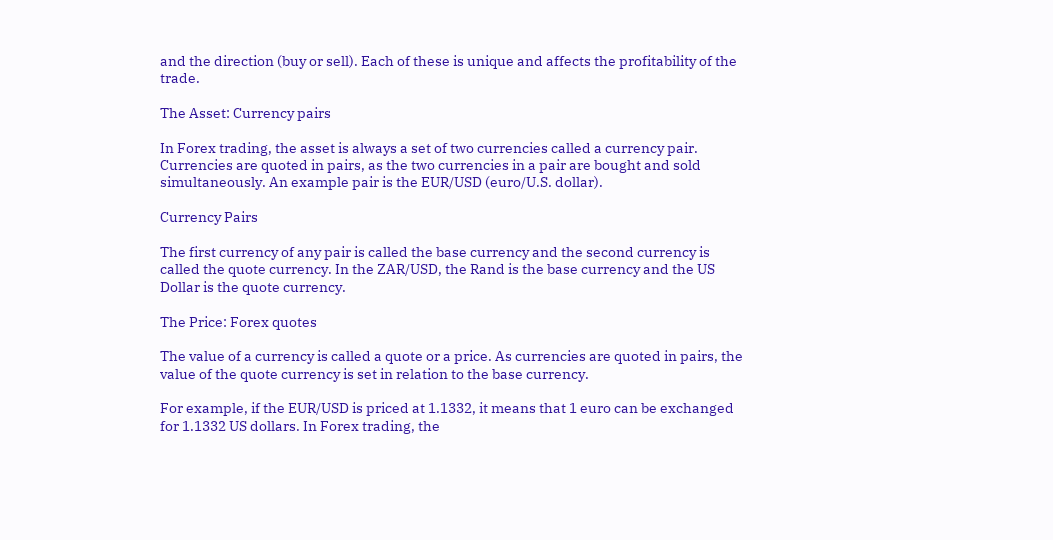and the direction (buy or sell). Each of these is unique and affects the profitability of the trade.

The Asset: Currency pairs

In Forex trading, the asset is always a set of two currencies called a currency pair. Currencies are quoted in pairs, as the two currencies in a pair are bought and sold simultaneously. An example pair is the EUR/USD (euro/U.S. dollar).

Currency Pairs

The first currency of any pair is called the base currency and the second currency is called the quote currency. In the ZAR/USD, the Rand is the base currency and the US Dollar is the quote currency.

The Price: Forex quotes

The value of a currency is called a quote or a price. As currencies are quoted in pairs, the value of the quote currency is set in relation to the base currency.

For example, if the EUR/USD is priced at 1.1332, it means that 1 euro can be exchanged for 1.1332 US dollars. In Forex trading, the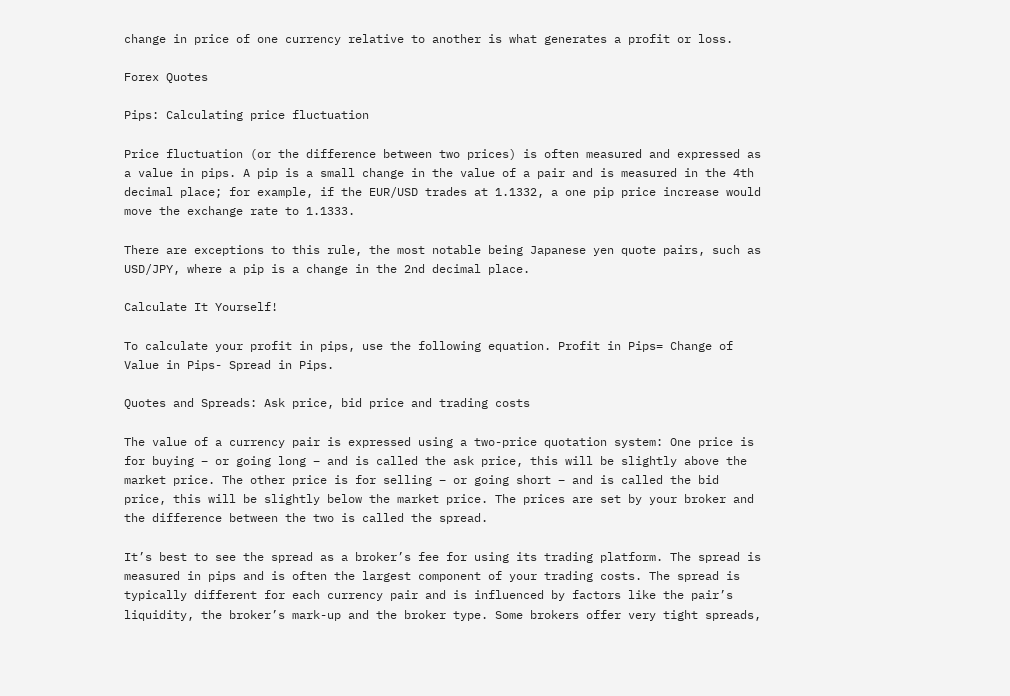change in price of one currency relative to another is what generates a profit or loss.

Forex Quotes

Pips: Calculating price fluctuation

Price fluctuation (or the difference between two prices) is often measured and expressed as a value in pips. A pip is a small change in the value of a pair and is measured in the 4th decimal place; for example, if the EUR/USD trades at 1.1332, a one pip price increase would move the exchange rate to 1.1333.

There are exceptions to this rule, the most notable being Japanese yen quote pairs, such as USD/JPY, where a pip is a change in the 2nd decimal place.

Calculate It Yourself!

To calculate your profit in pips, use the following equation. Profit in Pips= Change of Value in Pips- Spread in Pips.

Quotes and Spreads: Ask price, bid price and trading costs

The value of a currency pair is expressed using a two-price quotation system: One price is for buying – or going long – and is called the ask price, this will be slightly above the market price. The other price is for selling – or going short – and is called the bid price, this will be slightly below the market price. The prices are set by your broker and the difference between the two is called the spread.

It’s best to see the spread as a broker’s fee for using its trading platform. The spread is measured in pips and is often the largest component of your trading costs. The spread is typically different for each currency pair and is influenced by factors like the pair’s liquidity, the broker’s mark-up and the broker type. Some brokers offer very tight spreads,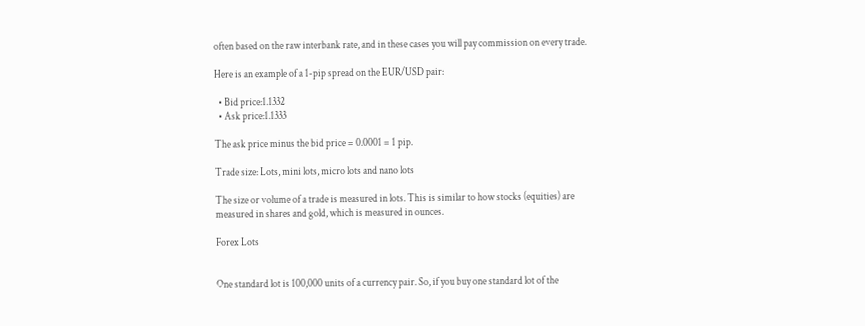often based on the raw interbank rate, and in these cases you will pay commission on every trade.

Here is an example of a 1-pip spread on the EUR/USD pair:

  • Bid price:1.1332
  • Ask price:1.1333

The ask price minus the bid price = 0.0001 = 1 pip.

Trade size: Lots, mini lots, micro lots and nano lots

The size or volume of a trade is measured in lots. This is similar to how stocks (equities) are measured in shares and gold, which is measured in ounces.

Forex Lots


One standard lot is 100,000 units of a currency pair. So, if you buy one standard lot of the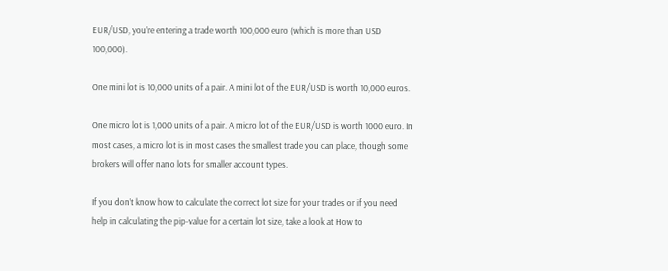EUR/USD, you’re entering a trade worth 100,000 euro (which is more than USD 100,000).

One mini lot is 10,000 units of a pair. A mini lot of the EUR/USD is worth 10,000 euros.

One micro lot is 1,000 units of a pair. A micro lot of the EUR/USD is worth 1000 euro. In most cases, a micro lot is in most cases the smallest trade you can place, though some brokers will offer nano lots for smaller account types.

If you don’t know how to calculate the correct lot size for your trades or if you need help in calculating the pip-value for a certain lot size, take a look at How to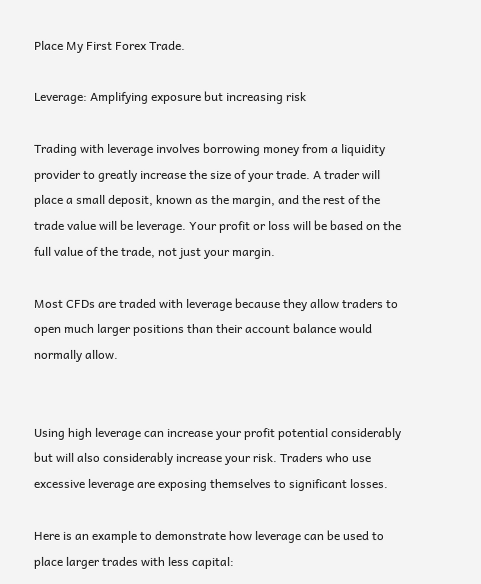Place My First Forex Trade.

Leverage: Amplifying exposure but increasing risk

Trading with leverage involves borrowing money from a liquidity provider to greatly increase the size of your trade. A trader will place a small deposit, known as the margin, and the rest of the trade value will be leverage. Your profit or loss will be based on the full value of the trade, not just your margin.

Most CFDs are traded with leverage because they allow traders to open much larger positions than their account balance would normally allow.


Using high leverage can increase your profit potential considerably but will also considerably increase your risk. Traders who use excessive leverage are exposing themselves to significant losses.

Here is an example to demonstrate how leverage can be used to place larger trades with less capital: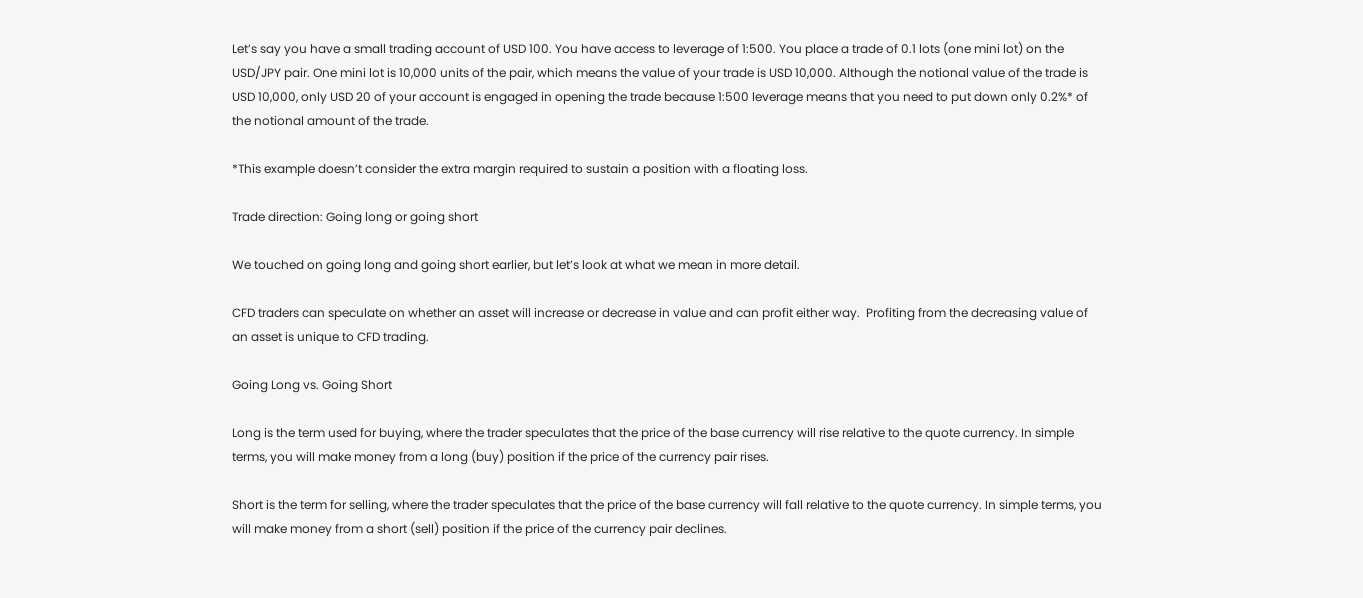Let’s say you have a small trading account of USD 100. You have access to leverage of 1:500. You place a trade of 0.1 lots (one mini lot) on the USD/JPY pair. One mini lot is 10,000 units of the pair, which means the value of your trade is USD 10,000. Although the notional value of the trade is USD 10,000, only USD 20 of your account is engaged in opening the trade because 1:500 leverage means that you need to put down only 0.2%* of the notional amount of the trade.

*This example doesn’t consider the extra margin required to sustain a position with a floating loss.

Trade direction: Going long or going short

We touched on going long and going short earlier, but let’s look at what we mean in more detail.

CFD traders can speculate on whether an asset will increase or decrease in value and can profit either way.  Profiting from the decreasing value of an asset is unique to CFD trading.

Going Long vs. Going Short

Long is the term used for buying, where the trader speculates that the price of the base currency will rise relative to the quote currency. In simple terms, you will make money from a long (buy) position if the price of the currency pair rises.

Short is the term for selling, where the trader speculates that the price of the base currency will fall relative to the quote currency. In simple terms, you will make money from a short (sell) position if the price of the currency pair declines.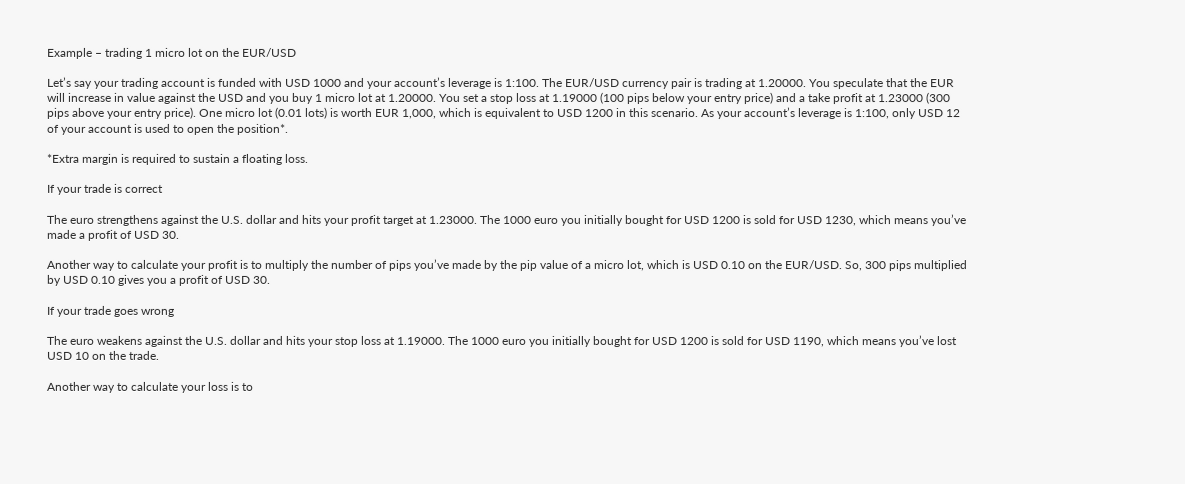Example – trading 1 micro lot on the EUR/USD

Let’s say your trading account is funded with USD 1000 and your account’s leverage is 1:100. The EUR/USD currency pair is trading at 1.20000. You speculate that the EUR will increase in value against the USD and you buy 1 micro lot at 1.20000. You set a stop loss at 1.19000 (100 pips below your entry price) and a take profit at 1.23000 (300 pips above your entry price). One micro lot (0.01 lots) is worth EUR 1,000, which is equivalent to USD 1200 in this scenario. As your account’s leverage is 1:100, only USD 12 of your account is used to open the position*.

*Extra margin is required to sustain a floating loss.

If your trade is correct

The euro strengthens against the U.S. dollar and hits your profit target at 1.23000. The 1000 euro you initially bought for USD 1200 is sold for USD 1230, which means you’ve made a profit of USD 30.

Another way to calculate your profit is to multiply the number of pips you’ve made by the pip value of a micro lot, which is USD 0.10 on the EUR/USD. So, 300 pips multiplied by USD 0.10 gives you a profit of USD 30.

If your trade goes wrong

The euro weakens against the U.S. dollar and hits your stop loss at 1.19000. The 1000 euro you initially bought for USD 1200 is sold for USD 1190, which means you’ve lost USD 10 on the trade.

Another way to calculate your loss is to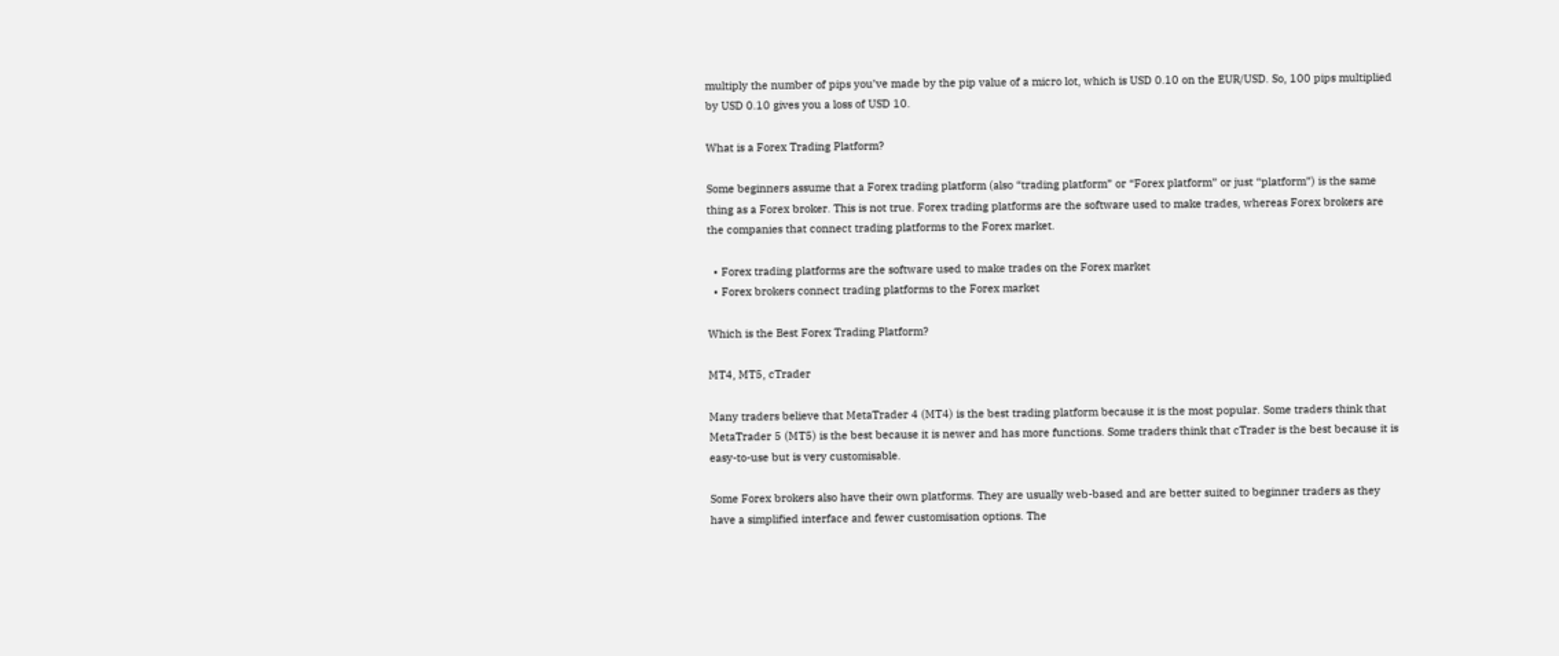multiply the number of pips you’ve made by the pip value of a micro lot, which is USD 0.10 on the EUR/USD. So, 100 pips multiplied by USD 0.10 gives you a loss of USD 10.

What is a Forex Trading Platform?

Some beginners assume that a Forex trading platform (also “trading platform” or “Forex platform” or just “platform”) is the same thing as a Forex broker. This is not true. Forex trading platforms are the software used to make trades, whereas Forex brokers are the companies that connect trading platforms to the Forex market.

  • Forex trading platforms are the software used to make trades on the Forex market
  • Forex brokers connect trading platforms to the Forex market

Which is the Best Forex Trading Platform?

MT4, MT5, cTrader

Many traders believe that MetaTrader 4 (MT4) is the best trading platform because it is the most popular. Some traders think that MetaTrader 5 (MT5) is the best because it is newer and has more functions. Some traders think that cTrader is the best because it is easy-to-use but is very customisable.

Some Forex brokers also have their own platforms. They are usually web-based and are better suited to beginner traders as they have a simplified interface and fewer customisation options. The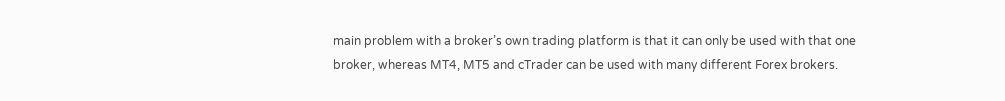main problem with a broker’s own trading platform is that it can only be used with that one broker, whereas MT4, MT5 and cTrader can be used with many different Forex brokers.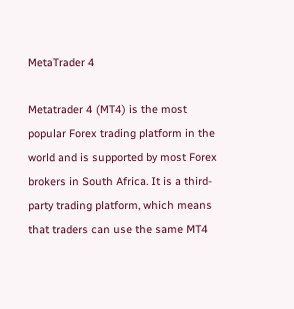MetaTrader 4

Metatrader 4 (MT4) is the most popular Forex trading platform in the world and is supported by most Forex brokers in South Africa. It is a third-party trading platform, which means that traders can use the same MT4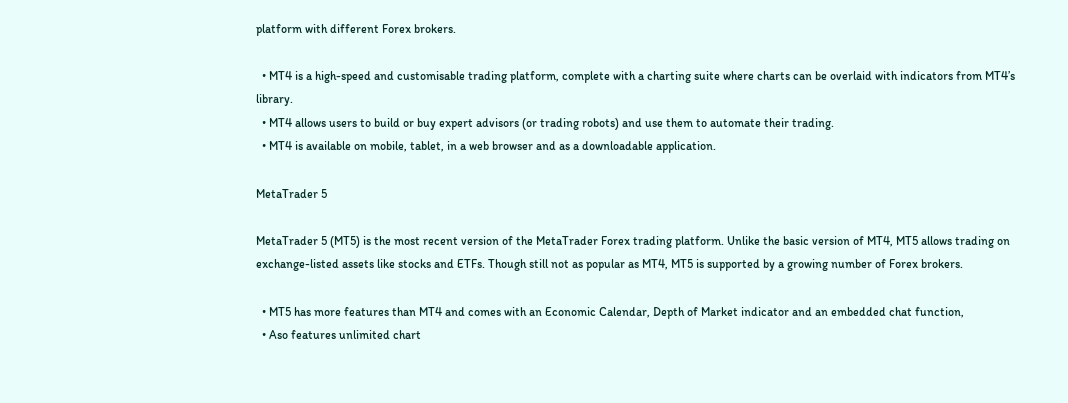platform with different Forex brokers.

  • MT4 is a high-speed and customisable trading platform, complete with a charting suite where charts can be overlaid with indicators from MT4’s library.
  • MT4 allows users to build or buy expert advisors (or trading robots) and use them to automate their trading.
  • MT4 is available on mobile, tablet, in a web browser and as a downloadable application.

MetaTrader 5

MetaTrader 5 (MT5) is the most recent version of the MetaTrader Forex trading platform. Unlike the basic version of MT4, MT5 allows trading on exchange-listed assets like stocks and ETFs. Though still not as popular as MT4, MT5 is supported by a growing number of Forex brokers.

  • MT5 has more features than MT4 and comes with an Economic Calendar, Depth of Market indicator and an embedded chat function,
  • Aso features unlimited chart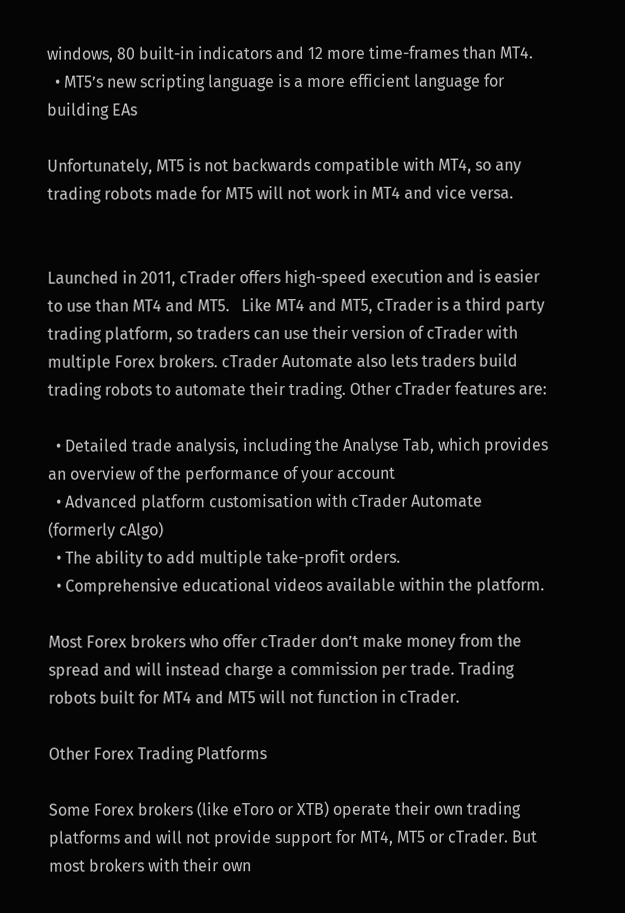windows, 80 built-in indicators and 12 more time-frames than MT4.
  • MT5’s new scripting language is a more efficient language for building EAs

Unfortunately, MT5 is not backwards compatible with MT4, so any trading robots made for MT5 will not work in MT4 and vice versa.


Launched in 2011, cTrader offers high-speed execution and is easier to use than MT4 and MT5.   Like MT4 and MT5, cTrader is a third party trading platform, so traders can use their version of cTrader with multiple Forex brokers. cTrader Automate also lets traders build trading robots to automate their trading. Other cTrader features are:

  • Detailed trade analysis, including the Analyse Tab, which provides an overview of the performance of your account
  • Advanced platform customisation with cTrader Automate (formerly cAlgo)
  • The ability to add multiple take-profit orders.
  • Comprehensive educational videos available within the platform.

Most Forex brokers who offer cTrader don’t make money from the spread and will instead charge a commission per trade. Trading robots built for MT4 and MT5 will not function in cTrader.

Other Forex Trading Platforms

Some Forex brokers (like eToro or XTB) operate their own trading platforms and will not provide support for MT4, MT5 or cTrader. But most brokers with their own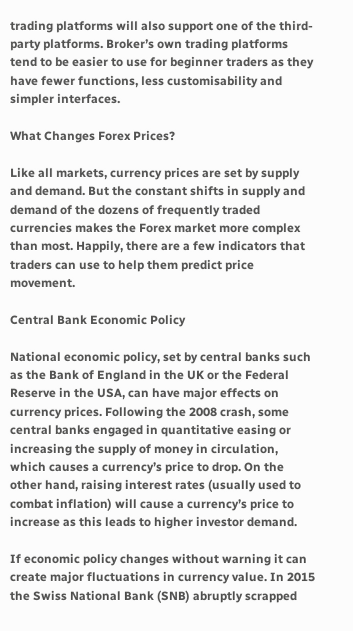trading platforms will also support one of the third-party platforms. Broker’s own trading platforms tend to be easier to use for beginner traders as they have fewer functions, less customisability and simpler interfaces.

What Changes Forex Prices?

Like all markets, currency prices are set by supply and demand. But the constant shifts in supply and demand of the dozens of frequently traded currencies makes the Forex market more complex than most. Happily, there are a few indicators that traders can use to help them predict price movement.

Central Bank Economic Policy

National economic policy, set by central banks such as the Bank of England in the UK or the Federal Reserve in the USA, can have major effects on currency prices. Following the 2008 crash, some central banks engaged in quantitative easing or increasing the supply of money in circulation, which causes a currency’s price to drop. On the other hand, raising interest rates (usually used to combat inflation) will cause a currency’s price to increase as this leads to higher investor demand.

If economic policy changes without warning it can create major fluctuations in currency value. In 2015 the Swiss National Bank (SNB) abruptly scrapped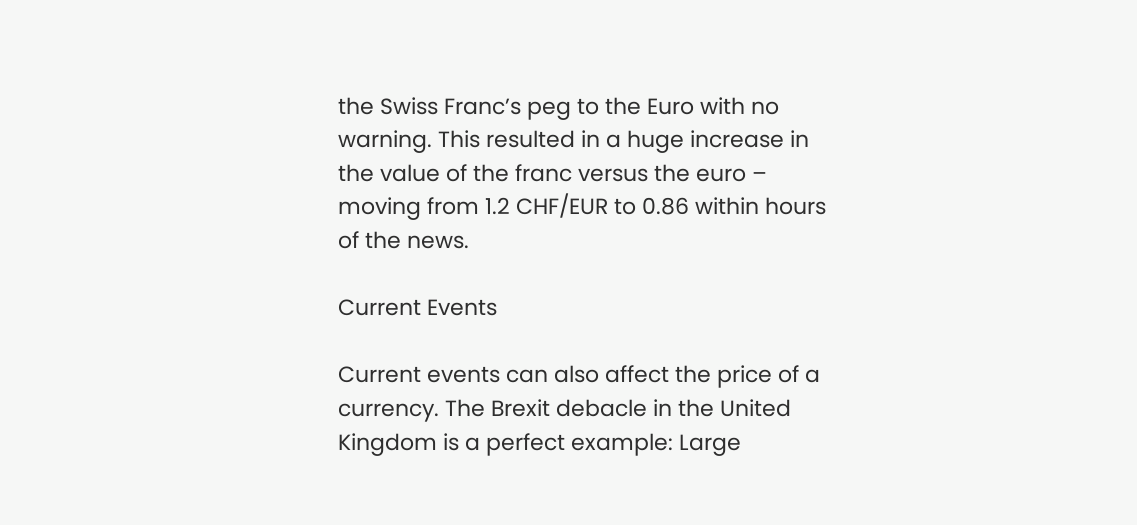the Swiss Franc’s peg to the Euro with no warning. This resulted in a huge increase in the value of the franc versus the euro – moving from 1.2 CHF/EUR to 0.86 within hours of the news.

Current Events

Current events can also affect the price of a currency. The Brexit debacle in the United Kingdom is a perfect example: Large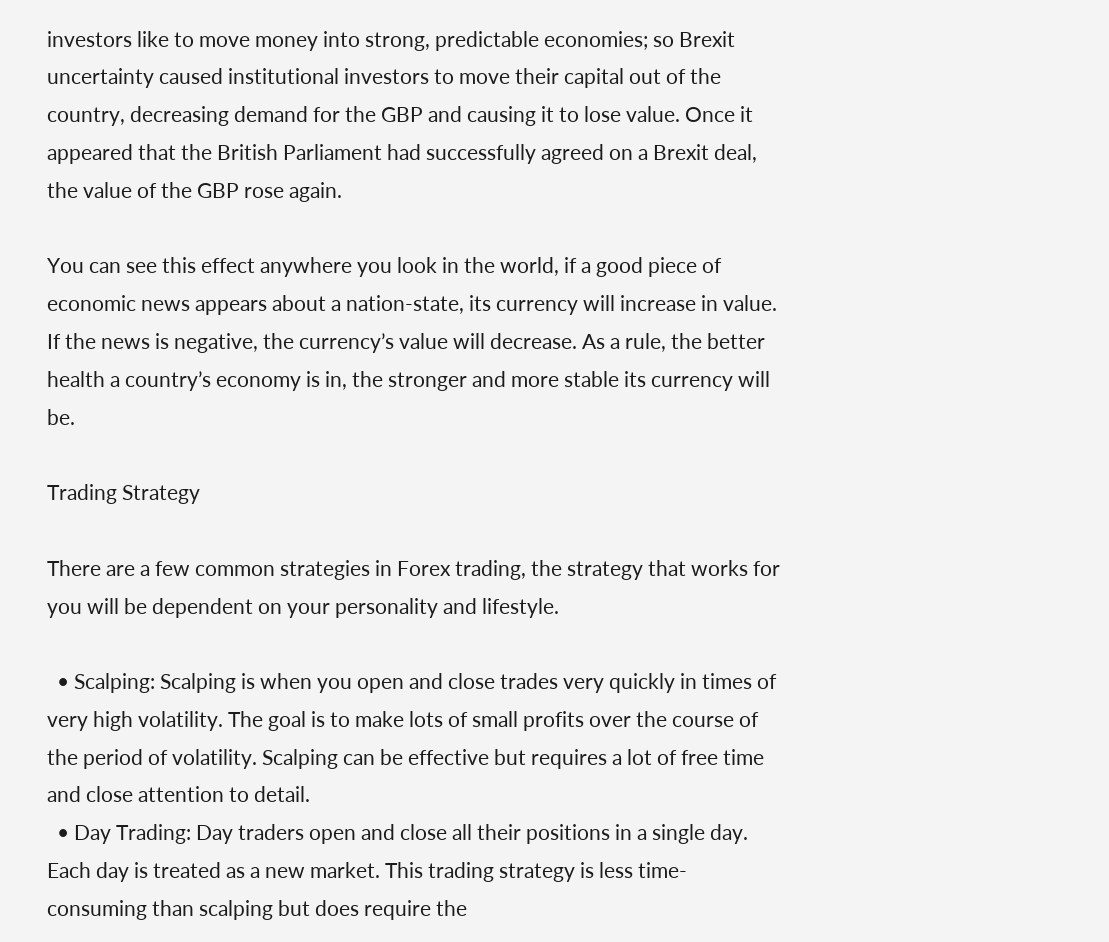investors like to move money into strong, predictable economies; so Brexit uncertainty caused institutional investors to move their capital out of the country, decreasing demand for the GBP and causing it to lose value. Once it appeared that the British Parliament had successfully agreed on a Brexit deal, the value of the GBP rose again.

You can see this effect anywhere you look in the world, if a good piece of economic news appears about a nation-state, its currency will increase in value. If the news is negative, the currency’s value will decrease. As a rule, the better health a country’s economy is in, the stronger and more stable its currency will be.

Trading Strategy

There are a few common strategies in Forex trading, the strategy that works for you will be dependent on your personality and lifestyle.

  • Scalping: Scalping is when you open and close trades very quickly in times of very high volatility. The goal is to make lots of small profits over the course of the period of volatility. Scalping can be effective but requires a lot of free time and close attention to detail.
  • Day Trading: Day traders open and close all their positions in a single day. Each day is treated as a new market. This trading strategy is less time-consuming than scalping but does require the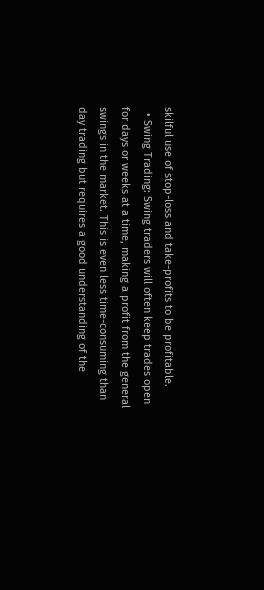skilful use of stop-loss and take-profits to be profitable.
  • Swing Trading: Swing traders will often keep trades open for days or weeks at a time, making a profit from the general swings in the market. This is even less time-consuming than day trading but requires a good understanding of the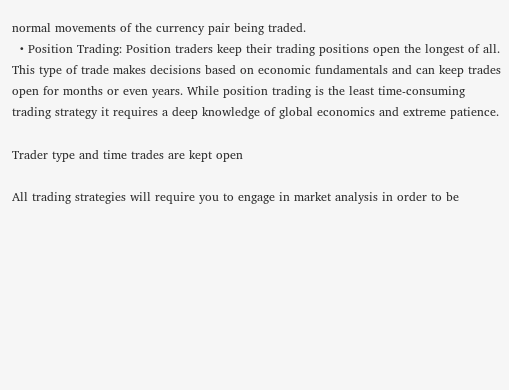normal movements of the currency pair being traded.
  • Position Trading: Position traders keep their trading positions open the longest of all.  This type of trade makes decisions based on economic fundamentals and can keep trades open for months or even years. While position trading is the least time-consuming trading strategy it requires a deep knowledge of global economics and extreme patience.

Trader type and time trades are kept open

All trading strategies will require you to engage in market analysis in order to be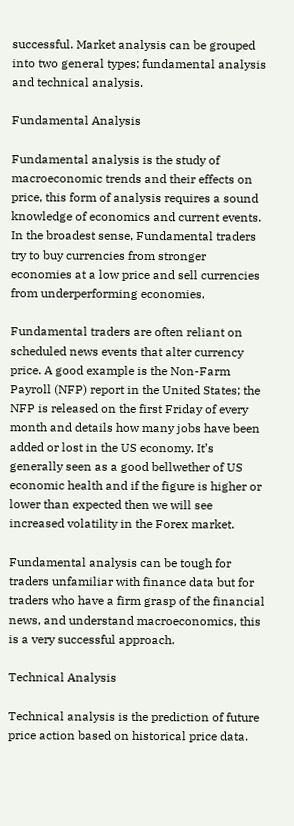successful. Market analysis can be grouped into two general types; fundamental analysis and technical analysis.

Fundamental Analysis

Fundamental analysis is the study of macroeconomic trends and their effects on price, this form of analysis requires a sound knowledge of economics and current events. In the broadest sense, Fundamental traders try to buy currencies from stronger economies at a low price and sell currencies from underperforming economies.

Fundamental traders are often reliant on scheduled news events that alter currency price. A good example is the Non-Farm Payroll (NFP) report in the United States; the NFP is released on the first Friday of every month and details how many jobs have been added or lost in the US economy. It’s generally seen as a good bellwether of US economic health and if the figure is higher or lower than expected then we will see increased volatility in the Forex market.

Fundamental analysis can be tough for traders unfamiliar with finance data but for traders who have a firm grasp of the financial news, and understand macroeconomics, this is a very successful approach.

Technical Analysis

Technical analysis is the prediction of future price action based on historical price data.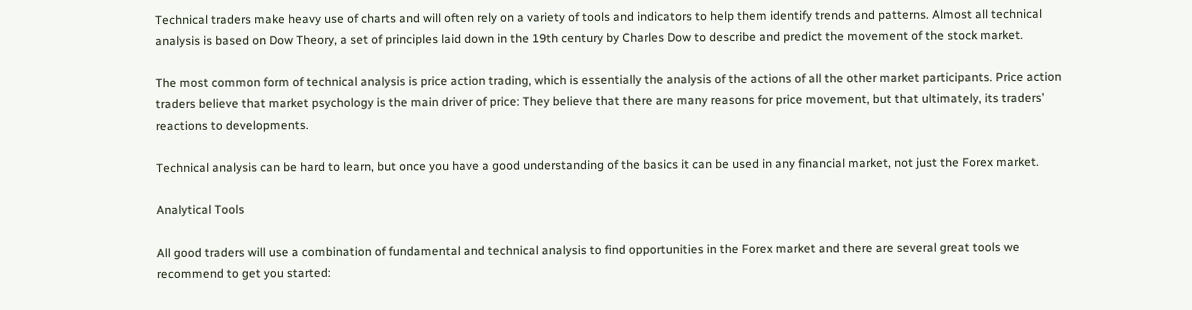Technical traders make heavy use of charts and will often rely on a variety of tools and indicators to help them identify trends and patterns. Almost all technical analysis is based on Dow Theory, a set of principles laid down in the 19th century by Charles Dow to describe and predict the movement of the stock market.

The most common form of technical analysis is price action trading, which is essentially the analysis of the actions of all the other market participants. Price action traders believe that market psychology is the main driver of price: They believe that there are many reasons for price movement, but that ultimately, its traders’ reactions to developments.

Technical analysis can be hard to learn, but once you have a good understanding of the basics it can be used in any financial market, not just the Forex market.

Analytical Tools

All good traders will use a combination of fundamental and technical analysis to find opportunities in the Forex market and there are several great tools we recommend to get you started: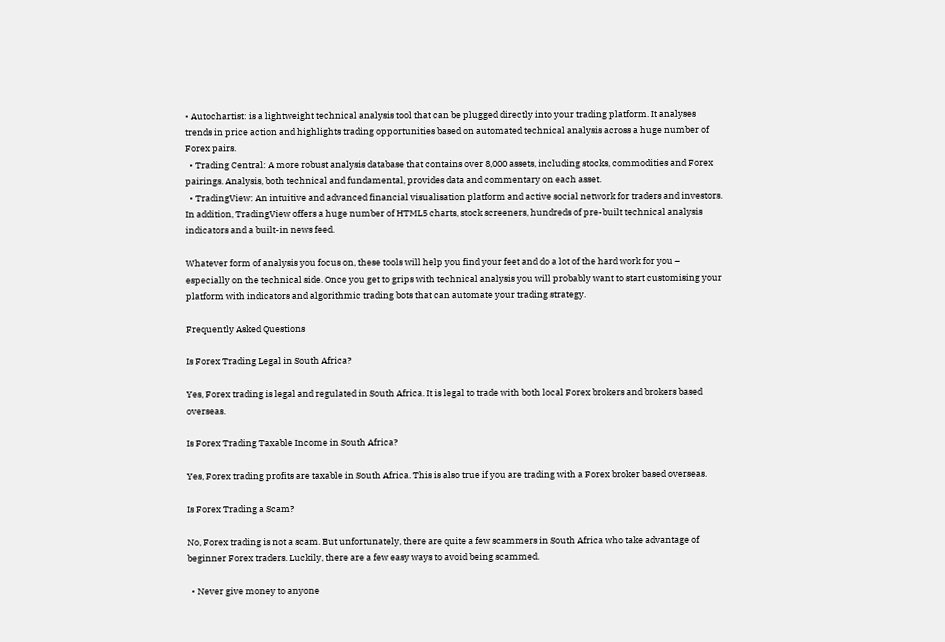• Autochartist: is a lightweight technical analysis tool that can be plugged directly into your trading platform. It analyses trends in price action and highlights trading opportunities based on automated technical analysis across a huge number of Forex pairs.
  • Trading Central: A more robust analysis database that contains over 8,000 assets, including stocks, commodities and Forex pairings. Analysis, both technical and fundamental, provides data and commentary on each asset.
  • TradingView: An intuitive and advanced financial visualisation platform and active social network for traders and investors. In addition, TradingView offers a huge number of HTML5 charts, stock screeners, hundreds of pre-built technical analysis indicators and a built-in news feed.

Whatever form of analysis you focus on, these tools will help you find your feet and do a lot of the hard work for you – especially on the technical side. Once you get to grips with technical analysis you will probably want to start customising your platform with indicators and algorithmic trading bots that can automate your trading strategy.

Frequently Asked Questions

Is Forex Trading Legal in South Africa?

Yes, Forex trading is legal and regulated in South Africa. It is legal to trade with both local Forex brokers and brokers based overseas.

Is Forex Trading Taxable Income in South Africa?

Yes, Forex trading profits are taxable in South Africa. This is also true if you are trading with a Forex broker based overseas.

Is Forex Trading a Scam?

No, Forex trading is not a scam. But unfortunately, there are quite a few scammers in South Africa who take advantage of beginner Forex traders. Luckily, there are a few easy ways to avoid being scammed.

  • Never give money to anyone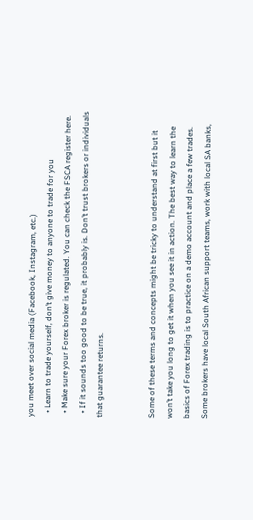you meet over social media (Facebook, Instagram, etc.)
  • Learn to trade yourself, don’t give money to anyone to trade for you
  • Make sure your Forex broker is regulated. You can check the FSCA register here.
  • If it sounds too good to be true, it probably is. Don’t trust brokers or individuals that guarantee returns.


Some of these terms and concepts might be tricky to understand at first but it won’t take you long to get it when you see it in action. The best way to learn the basics of Forex trading is to practice on a demo account and place a few trades.  Some brokers have local South African support teams, work with local SA banks,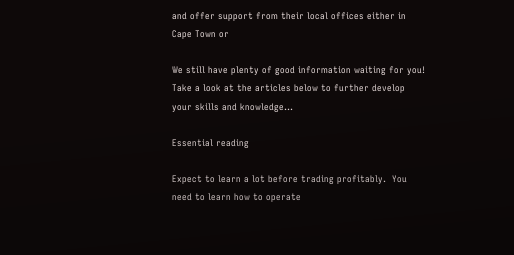and offer support from their local offices either in Cape Town or

We still have plenty of good information waiting for you! Take a look at the articles below to further develop your skills and knowledge…

Essential reading

Expect to learn a lot before trading profitably.  You need to learn how to operate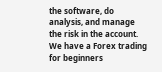the software, do analysis, and manage the risk in the account. We have a Forex trading for beginners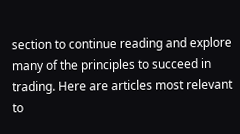section to continue reading and explore many of the principles to succeed in trading. Here are articles most relevant to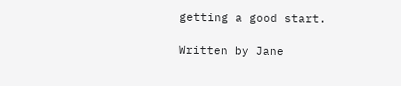getting a good start.

Written by Jane